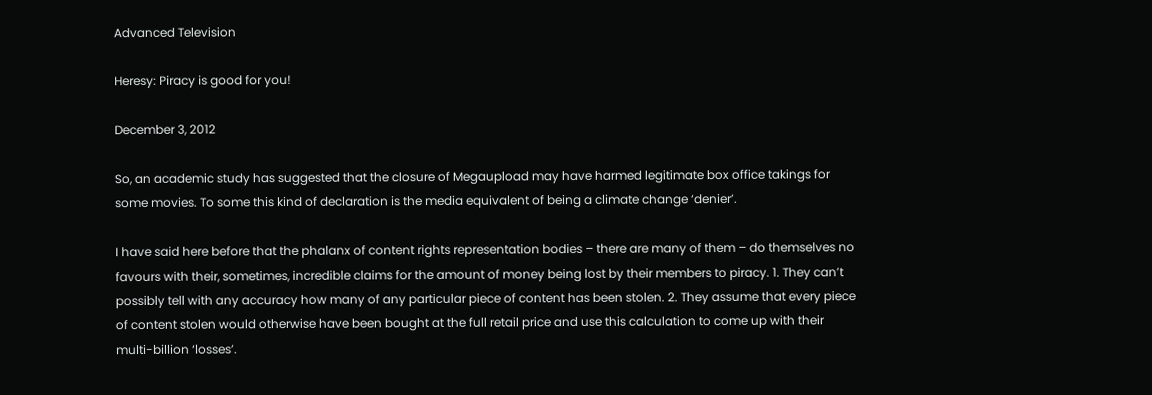Advanced Television

Heresy: Piracy is good for you!

December 3, 2012

So, an academic study has suggested that the closure of Megaupload may have harmed legitimate box office takings for some movies. To some this kind of declaration is the media equivalent of being a climate change ‘denier’.

I have said here before that the phalanx of content rights representation bodies – there are many of them – do themselves no favours with their, sometimes, incredible claims for the amount of money being lost by their members to piracy. 1. They can’t possibly tell with any accuracy how many of any particular piece of content has been stolen. 2. They assume that every piece of content stolen would otherwise have been bought at the full retail price and use this calculation to come up with their multi-billion ‘losses’.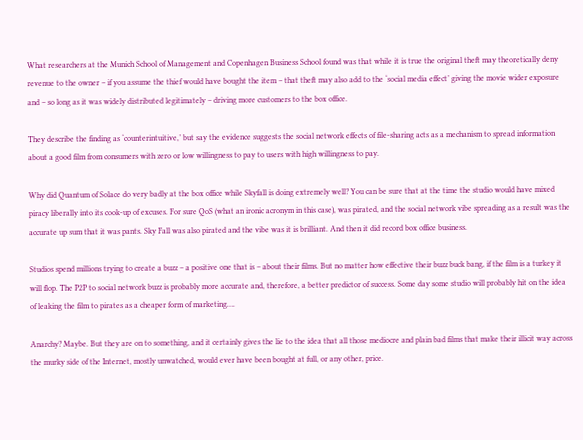What researchers at the Munich School of Management and Copenhagen Business School found was that while it is true the original theft may theoretically deny revenue to the owner – if you assume the thief would have bought the item – that theft may also add to the ‘social media effect’ giving the movie wider exposure and – so long as it was widely distributed legitimately – driving more customers to the box office.

They describe the finding as ‘counterintuitive,’ but say the evidence suggests the social network effects of file-sharing acts as a mechanism to spread information about a good film from consumers with zero or low willingness to pay to users with high willingness to pay.

Why did Quantum of Solace do very badly at the box office while Skyfall is doing extremely well? You can be sure that at the time the studio would have mixed piracy liberally into its cook-up of excuses. For sure QoS (what an ironic acronym in this case), was pirated, and the social network vibe spreading as a result was the accurate up sum that it was pants. Sky Fall was also pirated and the vibe was it is brilliant. And then it did record box office business.

Studios spend millions trying to create a buzz – a positive one that is – about their films. But no matter how effective their buzz buck bang, if the film is a turkey it will flop. The P2P to social network buzz is probably more accurate and, therefore, a better predictor of success. Some day some studio will probably hit on the idea of leaking the film to pirates as a cheaper form of marketing….

Anarchy? Maybe. But they are on to something, and it certainly gives the lie to the idea that all those mediocre and plain bad films that make their illicit way across the murky side of the Internet, mostly unwatched, would ever have been bought at full, or any other, price.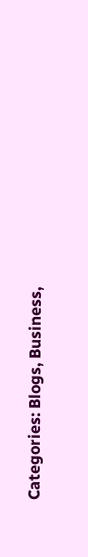Categories: Blogs, Business,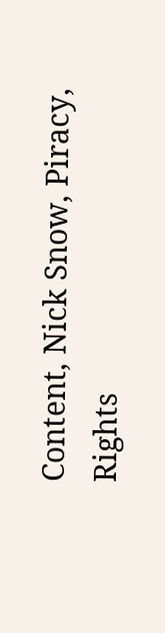Content, Nick Snow, Piracy, Rights